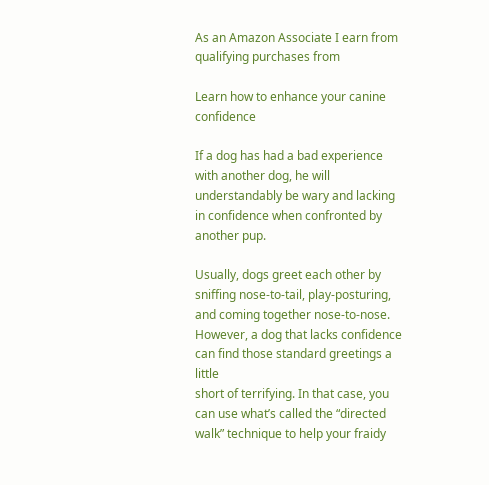As an Amazon Associate I earn from qualifying purchases from

Learn how to enhance your canine confidence

If a dog has had a bad experience with another dog, he will understandably be wary and lacking in confidence when confronted by another pup.

Usually, dogs greet each other by sniffing nose-to-tail, play-posturing, and coming together nose-to-nose. However, a dog that lacks confidence can find those standard greetings a little
short of terrifying. In that case, you can use what’s called the “directed walk” technique to help your fraidy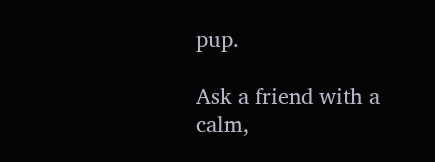pup.

Ask a friend with a calm,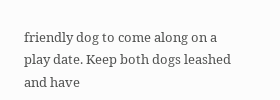friendly dog to come along on a play date. Keep both dogs leashed and have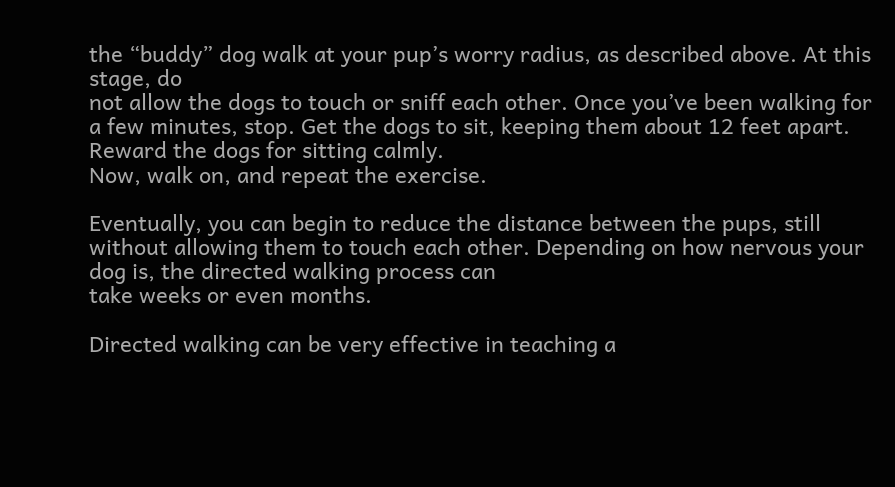the “buddy” dog walk at your pup’s worry radius, as described above. At this stage, do
not allow the dogs to touch or sniff each other. Once you’ve been walking for a few minutes, stop. Get the dogs to sit, keeping them about 12 feet apart. Reward the dogs for sitting calmly.
Now, walk on, and repeat the exercise.

Eventually, you can begin to reduce the distance between the pups, still without allowing them to touch each other. Depending on how nervous your dog is, the directed walking process can
take weeks or even months.

Directed walking can be very effective in teaching a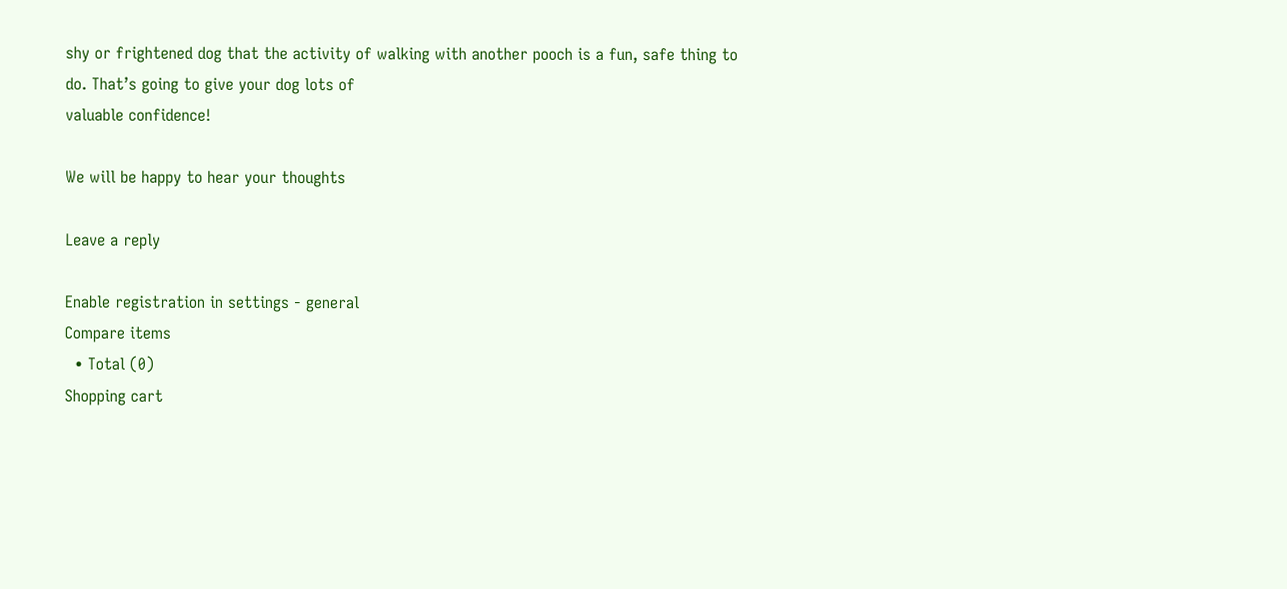shy or frightened dog that the activity of walking with another pooch is a fun, safe thing to do. That’s going to give your dog lots of
valuable confidence!

We will be happy to hear your thoughts

Leave a reply

Enable registration in settings - general
Compare items
  • Total (0)
Shopping cart